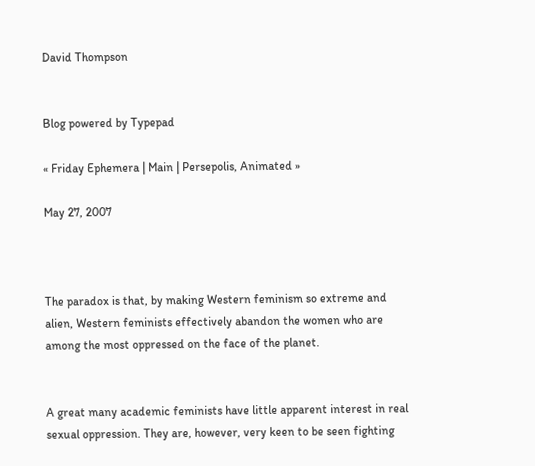David Thompson


Blog powered by Typepad

« Friday Ephemera | Main | Persepolis, Animated »

May 27, 2007



The paradox is that, by making Western feminism so extreme and alien, Western feminists effectively abandon the women who are among the most oppressed on the face of the planet.


A great many academic feminists have little apparent interest in real sexual oppression. They are, however, very keen to be seen fighting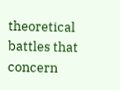theoretical battles that concern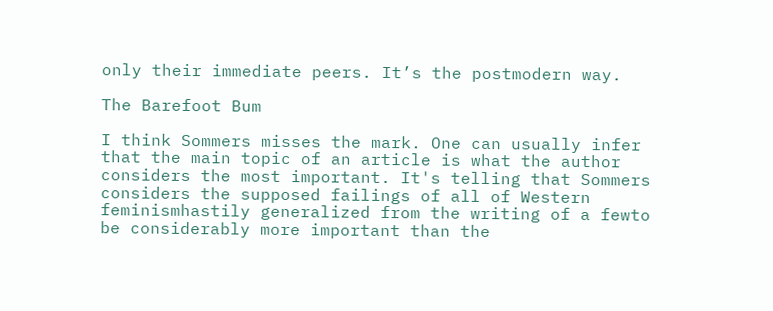only their immediate peers. It’s the postmodern way.

The Barefoot Bum

I think Sommers misses the mark. One can usually infer that the main topic of an article is what the author considers the most important. It's telling that Sommers considers the supposed failings of all of Western feminismhastily generalized from the writing of a fewto be considerably more important than the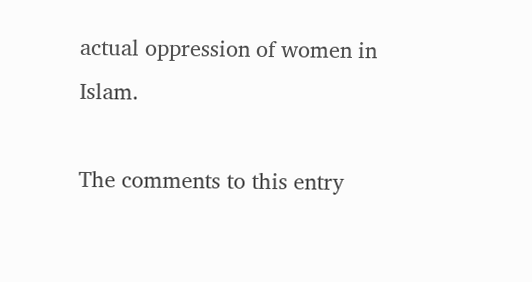actual oppression of women in Islam.

The comments to this entry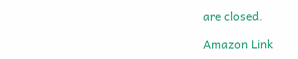are closed.

Amazon Link